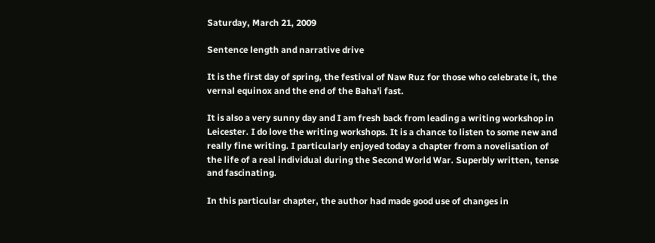Saturday, March 21, 2009

Sentence length and narrative drive

It is the first day of spring, the festival of Naw Ruz for those who celebrate it, the vernal equinox and the end of the Baha'i fast.

It is also a very sunny day and I am fresh back from leading a writing workshop in Leicester. I do love the writing workshops. It is a chance to listen to some new and really fine writing. I particularly enjoyed today a chapter from a novelisation of the life of a real individual during the Second World War. Superbly written, tense and fascinating.

In this particular chapter, the author had made good use of changes in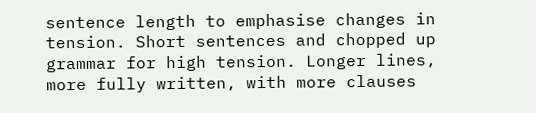sentence length to emphasise changes in tension. Short sentences and chopped up grammar for high tension. Longer lines, more fully written, with more clauses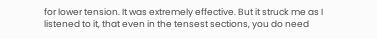for lower tension. It was extremely effective. But it struck me as I listened to it, that even in the tensest sections, you do need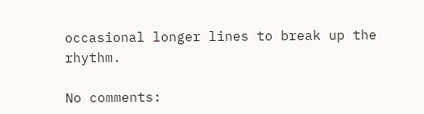occasional longer lines to break up the rhythm.

No comments: